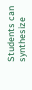Students can synthesize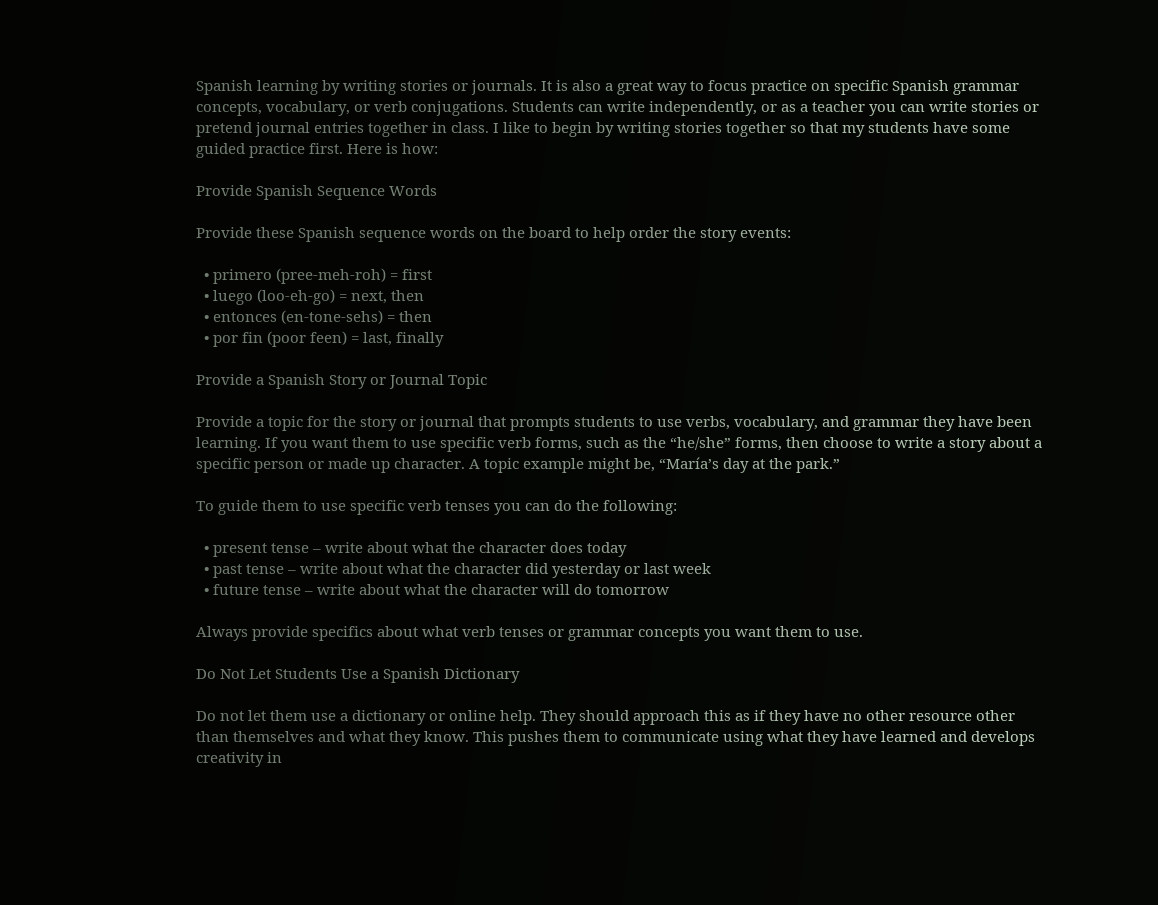Spanish learning by writing stories or journals. It is also a great way to focus practice on specific Spanish grammar concepts, vocabulary, or verb conjugations. Students can write independently, or as a teacher you can write stories or pretend journal entries together in class. I like to begin by writing stories together so that my students have some guided practice first. Here is how:

Provide Spanish Sequence Words

Provide these Spanish sequence words on the board to help order the story events:

  • primero (pree-meh-roh) = first
  • luego (loo-eh-go) = next, then
  • entonces (en-tone-sehs) = then
  • por fin (poor feen) = last, finally

Provide a Spanish Story or Journal Topic

Provide a topic for the story or journal that prompts students to use verbs, vocabulary, and grammar they have been learning. If you want them to use specific verb forms, such as the “he/she” forms, then choose to write a story about a specific person or made up character. A topic example might be, “María’s day at the park.”

To guide them to use specific verb tenses you can do the following:

  • present tense – write about what the character does today
  • past tense – write about what the character did yesterday or last week
  • future tense – write about what the character will do tomorrow

Always provide specifics about what verb tenses or grammar concepts you want them to use.

Do Not Let Students Use a Spanish Dictionary

Do not let them use a dictionary or online help. They should approach this as if they have no other resource other than themselves and what they know. This pushes them to communicate using what they have learned and develops creativity in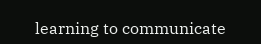learning to communicate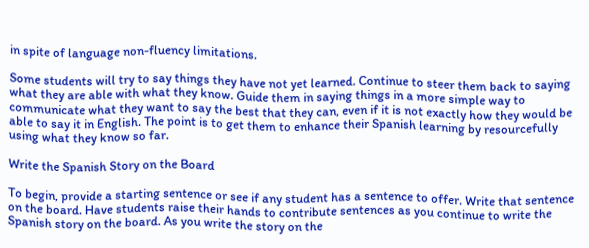in spite of language non-fluency limitations.

Some students will try to say things they have not yet learned. Continue to steer them back to saying what they are able with what they know. Guide them in saying things in a more simple way to communicate what they want to say the best that they can, even if it is not exactly how they would be able to say it in English. The point is to get them to enhance their Spanish learning by resourcefully using what they know so far.

Write the Spanish Story on the Board

To begin, provide a starting sentence or see if any student has a sentence to offer. Write that sentence on the board. Have students raise their hands to contribute sentences as you continue to write the Spanish story on the board. As you write the story on the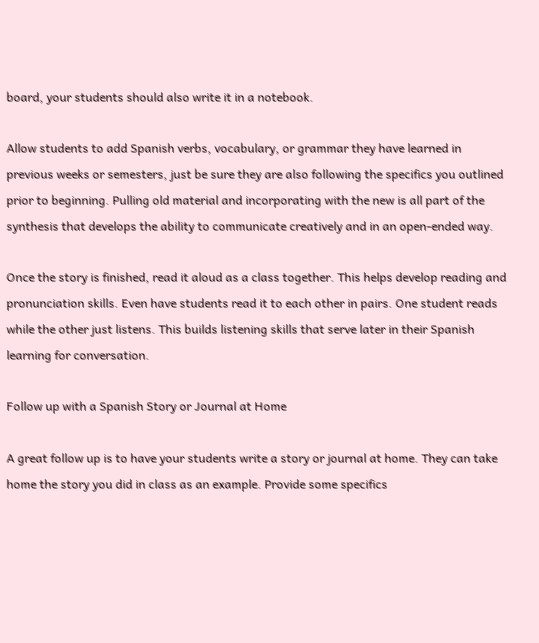board, your students should also write it in a notebook.

Allow students to add Spanish verbs, vocabulary, or grammar they have learned in previous weeks or semesters, just be sure they are also following the specifics you outlined prior to beginning. Pulling old material and incorporating with the new is all part of the synthesis that develops the ability to communicate creatively and in an open-ended way.

Once the story is finished, read it aloud as a class together. This helps develop reading and pronunciation skills. Even have students read it to each other in pairs. One student reads while the other just listens. This builds listening skills that serve later in their Spanish learning for conversation.

Follow up with a Spanish Story or Journal at Home

A great follow up is to have your students write a story or journal at home. They can take home the story you did in class as an example. Provide some specifics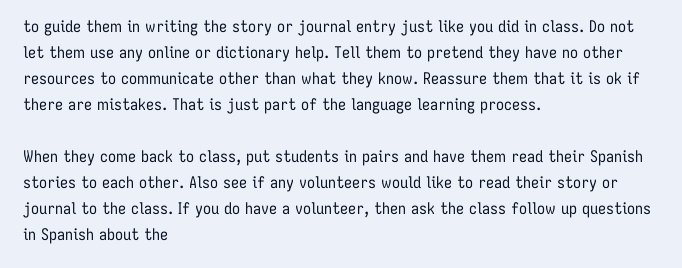to guide them in writing the story or journal entry just like you did in class. Do not let them use any online or dictionary help. Tell them to pretend they have no other resources to communicate other than what they know. Reassure them that it is ok if there are mistakes. That is just part of the language learning process.

When they come back to class, put students in pairs and have them read their Spanish stories to each other. Also see if any volunteers would like to read their story or journal to the class. If you do have a volunteer, then ask the class follow up questions in Spanish about the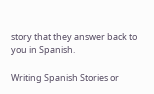story that they answer back to you in Spanish.

Writing Spanish Stories or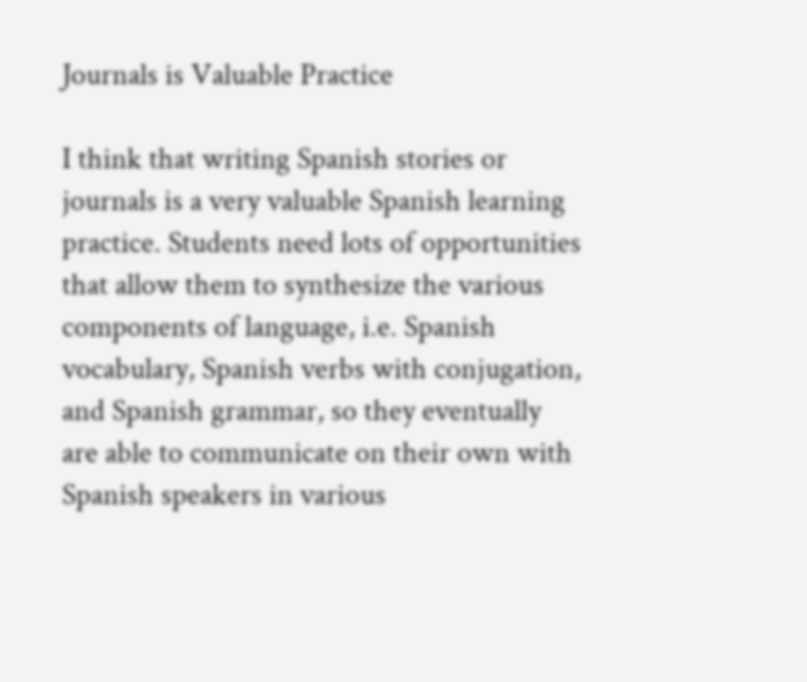Journals is Valuable Practice

I think that writing Spanish stories or journals is a very valuable Spanish learning practice. Students need lots of opportunities that allow them to synthesize the various components of language, i.e. Spanish vocabulary, Spanish verbs with conjugation, and Spanish grammar, so they eventually are able to communicate on their own with Spanish speakers in various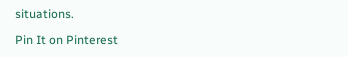situations.

Pin It on Pinterest